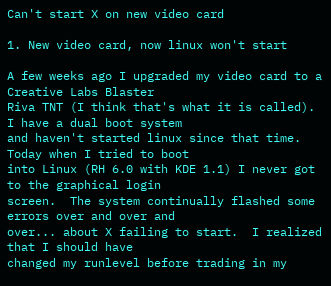Can't start X on new video card

1. New video card, now linux won't start

A few weeks ago I upgraded my video card to a Creative Labs Blaster
Riva TNT (I think that's what it is called).  I have a dual boot system
and haven't started linux since that time.  Today when I tried to boot
into Linux (RH 6.0 with KDE 1.1) I never got to the graphical login
screen.  The system continually flashed some errors over and over and
over... about X failing to start.  I realized that I should have
changed my runlevel before trading in my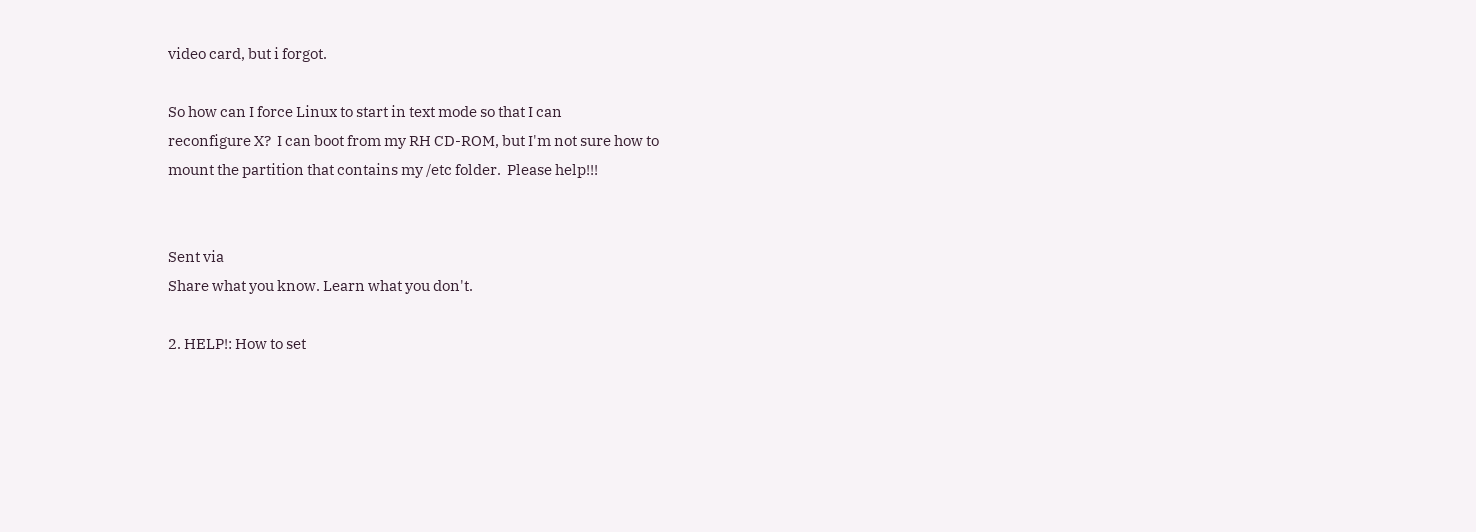video card, but i forgot.

So how can I force Linux to start in text mode so that I can
reconfigure X?  I can boot from my RH CD-ROM, but I'm not sure how to
mount the partition that contains my /etc folder.  Please help!!!


Sent via
Share what you know. Learn what you don't.

2. HELP!: How to set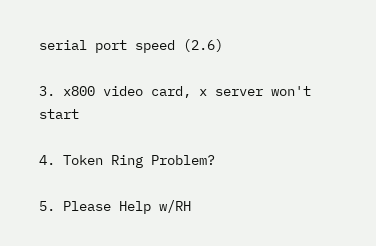serial port speed (2.6)

3. x800 video card, x server won't start

4. Token Ring Problem?

5. Please Help w/RH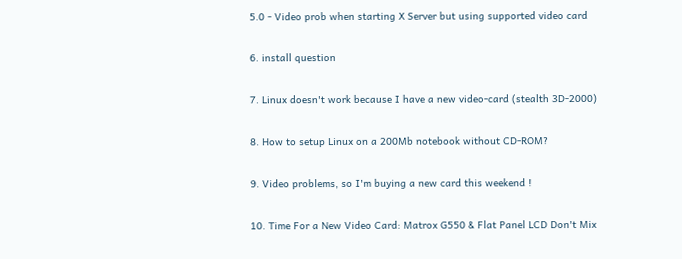5.0 - Video prob when starting X Server but using supported video card

6. install question

7. Linux doesn't work because I have a new video-card (stealth 3D-2000)

8. How to setup Linux on a 200Mb notebook without CD-ROM?

9. Video problems, so I'm buying a new card this weekend !

10. Time For a New Video Card: Matrox G550 & Flat Panel LCD Don't Mix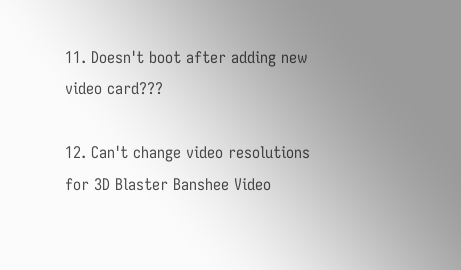11. Doesn't boot after adding new video card???

12. Can't change video resolutions for 3D Blaster Banshee Video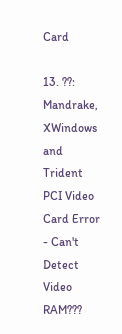Card

13. ??: Mandrake, XWindows and Trident PCI Video Card Error - Can't Detect Video RAM???